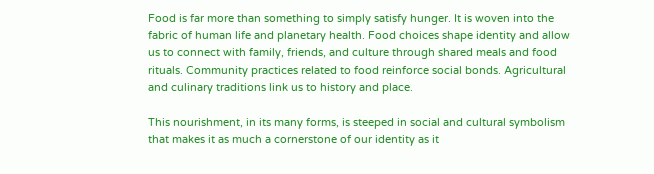Food is far more than something to simply satisfy hunger. It is woven into the fabric of human life and planetary health. Food choices shape identity and allow us to connect with family, friends, and culture through shared meals and food rituals. Community practices related to food reinforce social bonds. Agricultural and culinary traditions link us to history and place.

This nourishment, in its many forms, is steeped in social and cultural symbolism that makes it as much a cornerstone of our identity as it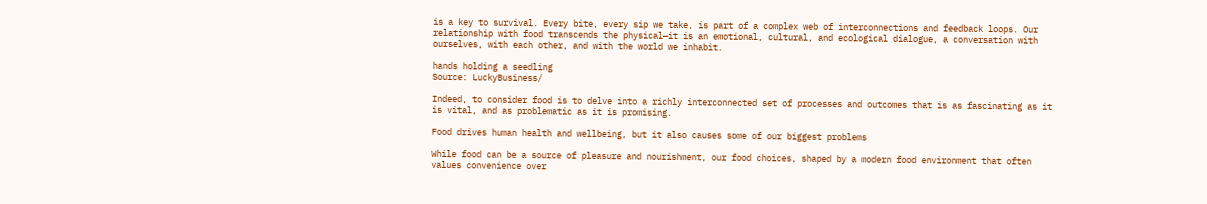is a key to survival. Every bite, every sip we take, is part of a complex web of interconnections and feedback loops. Our relationship with food transcends the physical—it is an emotional, cultural, and ecological dialogue, a conversation with ourselves, with each other, and with the world we inhabit.

hands holding a seedling
Source: LuckyBusiness/

Indeed, to consider food is to delve into a richly interconnected set of processes and outcomes that is as fascinating as it is vital, and as problematic as it is promising.

Food drives human health and wellbeing, but it also causes some of our biggest problems

While food can be a source of pleasure and nourishment, our food choices, shaped by a modern food environment that often values convenience over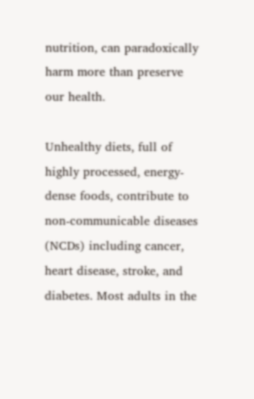nutrition, can paradoxically harm more than preserve our health.

Unhealthy diets, full of highly processed, energy-dense foods, contribute to non-communicable diseases (NCDs) including cancer, heart disease, stroke, and diabetes. Most adults in the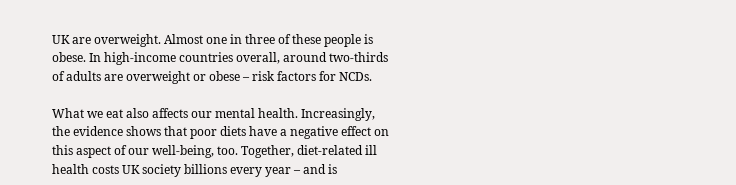UK are overweight. Almost one in three of these people is obese. In high-income countries overall, around two-thirds of adults are overweight or obese – risk factors for NCDs.

What we eat also affects our mental health. Increasingly, the evidence shows that poor diets have a negative effect on this aspect of our well-being, too. Together, diet-related ill health costs UK society billions every year – and is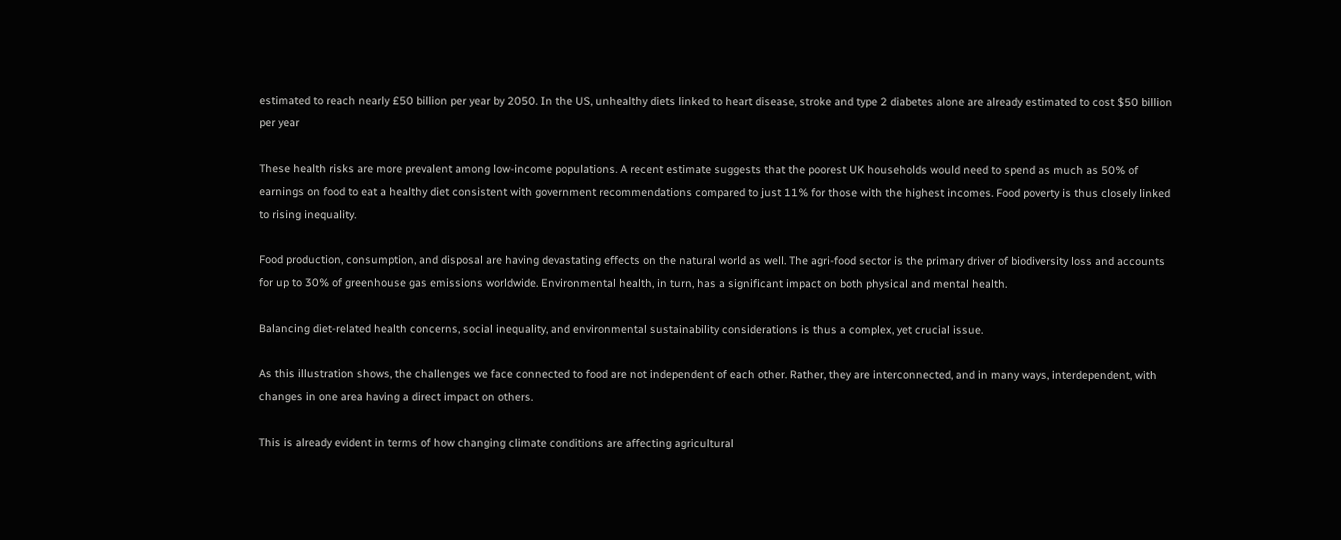estimated to reach nearly £50 billion per year by 2050. In the US, unhealthy diets linked to heart disease, stroke and type 2 diabetes alone are already estimated to cost $50 billion per year

These health risks are more prevalent among low-income populations. A recent estimate suggests that the poorest UK households would need to spend as much as 50% of earnings on food to eat a healthy diet consistent with government recommendations compared to just 11% for those with the highest incomes. Food poverty is thus closely linked to rising inequality.

Food production, consumption, and disposal are having devastating effects on the natural world as well. The agri-food sector is the primary driver of biodiversity loss and accounts for up to 30% of greenhouse gas emissions worldwide. Environmental health, in turn, has a significant impact on both physical and mental health.

Balancing diet-related health concerns, social inequality, and environmental sustainability considerations is thus a complex, yet crucial issue.

As this illustration shows, the challenges we face connected to food are not independent of each other. Rather, they are interconnected, and in many ways, interdependent, with changes in one area having a direct impact on others.

This is already evident in terms of how changing climate conditions are affecting agricultural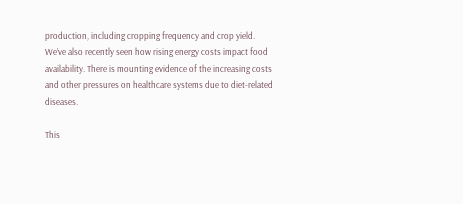production, including cropping frequency and crop yield. We’ve also recently seen how rising energy costs impact food availability. There is mounting evidence of the increasing costs and other pressures on healthcare systems due to diet-related diseases.

This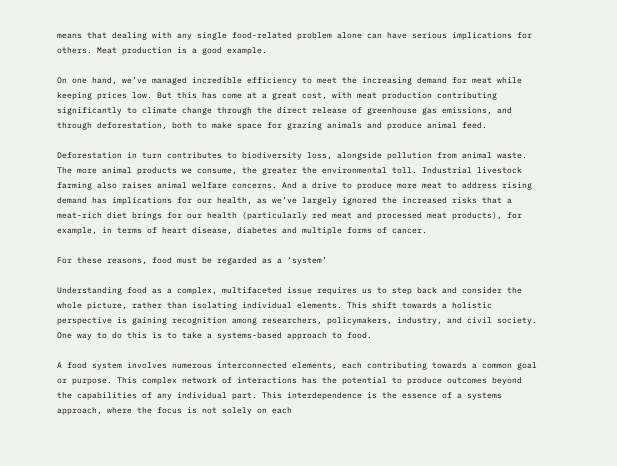means that dealing with any single food-related problem alone can have serious implications for others. Meat production is a good example.

On one hand, we’ve managed incredible efficiency to meet the increasing demand for meat while keeping prices low. But this has come at a great cost, with meat production contributing significantly to climate change through the direct release of greenhouse gas emissions, and through deforestation, both to make space for grazing animals and produce animal feed.

Deforestation in turn contributes to biodiversity loss, alongside pollution from animal waste. The more animal products we consume, the greater the environmental toll. Industrial livestock farming also raises animal welfare concerns. And a drive to produce more meat to address rising demand has implications for our health, as we’ve largely ignored the increased risks that a meat-rich diet brings for our health (particularly red meat and processed meat products), for example, in terms of heart disease, diabetes and multiple forms of cancer.

For these reasons, food must be regarded as a ‘system’

Understanding food as a complex, multifaceted issue requires us to step back and consider the whole picture, rather than isolating individual elements. This shift towards a holistic perspective is gaining recognition among researchers, policymakers, industry, and civil society. One way to do this is to take a systems-based approach to food.

A food system involves numerous interconnected elements, each contributing towards a common goal or purpose. This complex network of interactions has the potential to produce outcomes beyond the capabilities of any individual part. This interdependence is the essence of a systems approach, where the focus is not solely on each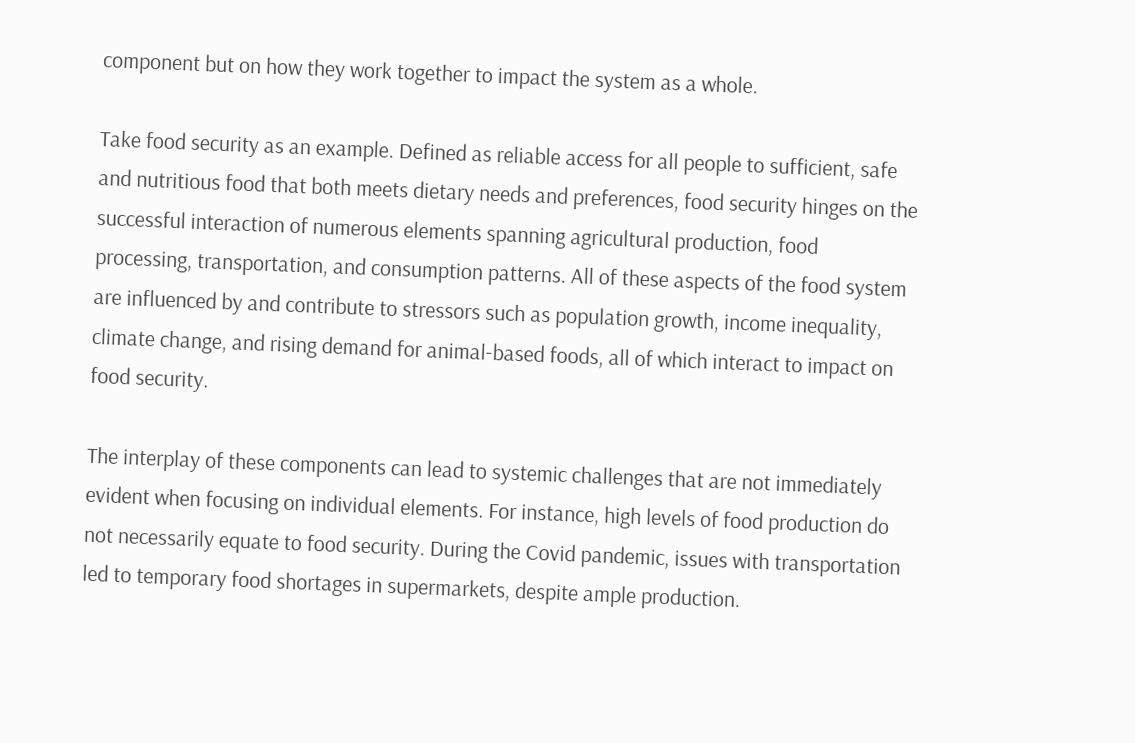component but on how they work together to impact the system as a whole.

Take food security as an example. Defined as reliable access for all people to sufficient, safe and nutritious food that both meets dietary needs and preferences, food security hinges on the successful interaction of numerous elements spanning agricultural production, food processing, transportation, and consumption patterns. All of these aspects of the food system are influenced by and contribute to stressors such as population growth, income inequality, climate change, and rising demand for animal-based foods, all of which interact to impact on food security.

The interplay of these components can lead to systemic challenges that are not immediately evident when focusing on individual elements. For instance, high levels of food production do not necessarily equate to food security. During the Covid pandemic, issues with transportation led to temporary food shortages in supermarkets, despite ample production.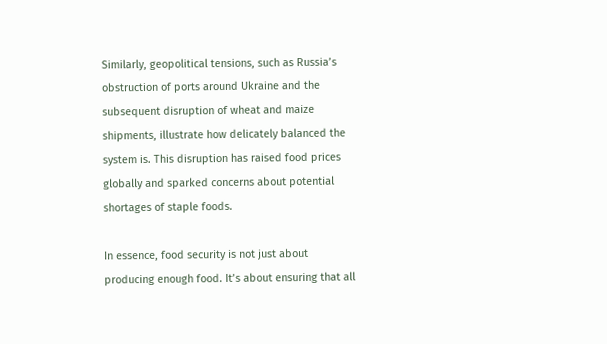Similarly, geopolitical tensions, such as Russia’s obstruction of ports around Ukraine and the subsequent disruption of wheat and maize shipments, illustrate how delicately balanced the system is. This disruption has raised food prices globally and sparked concerns about potential shortages of staple foods.

In essence, food security is not just about producing enough food. It’s about ensuring that all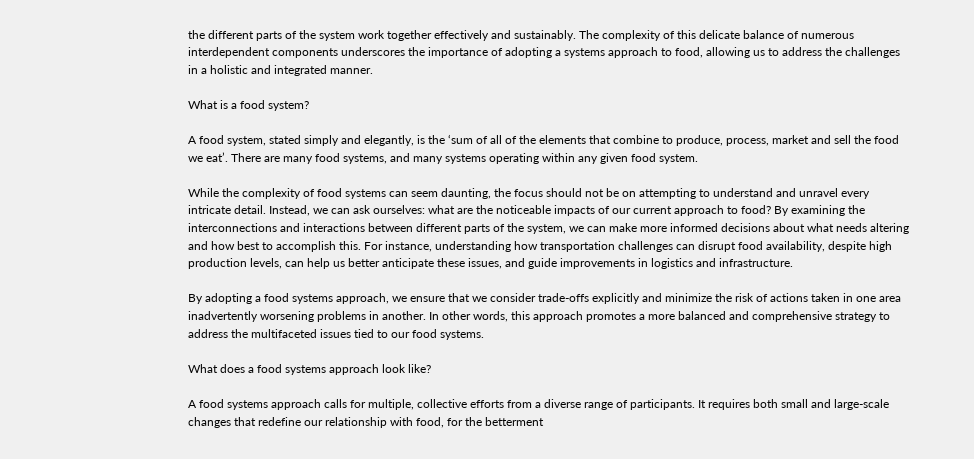the different parts of the system work together effectively and sustainably. The complexity of this delicate balance of numerous interdependent components underscores the importance of adopting a systems approach to food, allowing us to address the challenges in a holistic and integrated manner.

What is a food system?

A food system, stated simply and elegantly, is the ‘sum of all of the elements that combine to produce, process, market and sell the food we eat’. There are many food systems, and many systems operating within any given food system.

While the complexity of food systems can seem daunting, the focus should not be on attempting to understand and unravel every intricate detail. Instead, we can ask ourselves: what are the noticeable impacts of our current approach to food? By examining the interconnections and interactions between different parts of the system, we can make more informed decisions about what needs altering and how best to accomplish this. For instance, understanding how transportation challenges can disrupt food availability, despite high production levels, can help us better anticipate these issues, and guide improvements in logistics and infrastructure.

By adopting a food systems approach, we ensure that we consider trade-offs explicitly and minimize the risk of actions taken in one area inadvertently worsening problems in another. In other words, this approach promotes a more balanced and comprehensive strategy to address the multifaceted issues tied to our food systems.

What does a food systems approach look like?

A food systems approach calls for multiple, collective efforts from a diverse range of participants. It requires both small and large-scale changes that redefine our relationship with food, for the betterment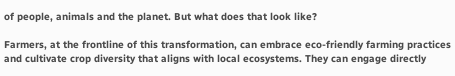of people, animals and the planet. But what does that look like?

Farmers, at the frontline of this transformation, can embrace eco-friendly farming practices and cultivate crop diversity that aligns with local ecosystems. They can engage directly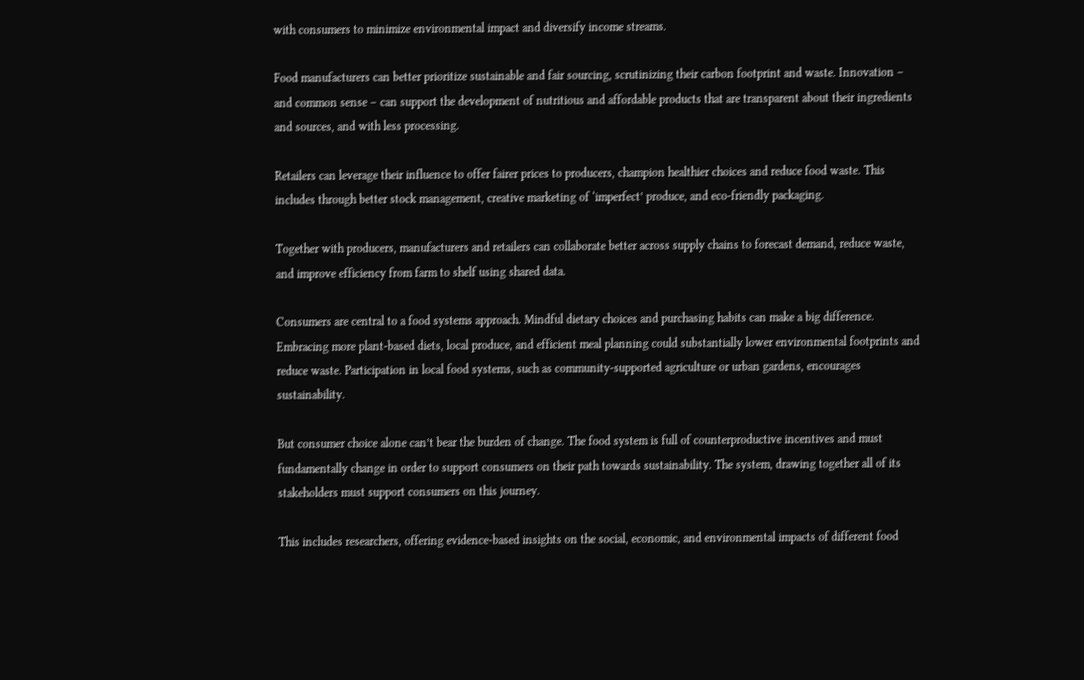with consumers to minimize environmental impact and diversify income streams.

Food manufacturers can better prioritize sustainable and fair sourcing, scrutinizing their carbon footprint and waste. Innovation – and common sense – can support the development of nutritious and affordable products that are transparent about their ingredients and sources, and with less processing.

Retailers can leverage their influence to offer fairer prices to producers, champion healthier choices and reduce food waste. This includes through better stock management, creative marketing of ‘imperfect’ produce, and eco-friendly packaging.

Together with producers, manufacturers and retailers can collaborate better across supply chains to forecast demand, reduce waste, and improve efficiency from farm to shelf using shared data.

Consumers are central to a food systems approach. Mindful dietary choices and purchasing habits can make a big difference. Embracing more plant-based diets, local produce, and efficient meal planning could substantially lower environmental footprints and reduce waste. Participation in local food systems, such as community-supported agriculture or urban gardens, encourages sustainability.

But consumer choice alone can’t bear the burden of change. The food system is full of counterproductive incentives and must fundamentally change in order to support consumers on their path towards sustainability. The system, drawing together all of its stakeholders must support consumers on this journey.

This includes researchers, offering evidence-based insights on the social, economic, and environmental impacts of different food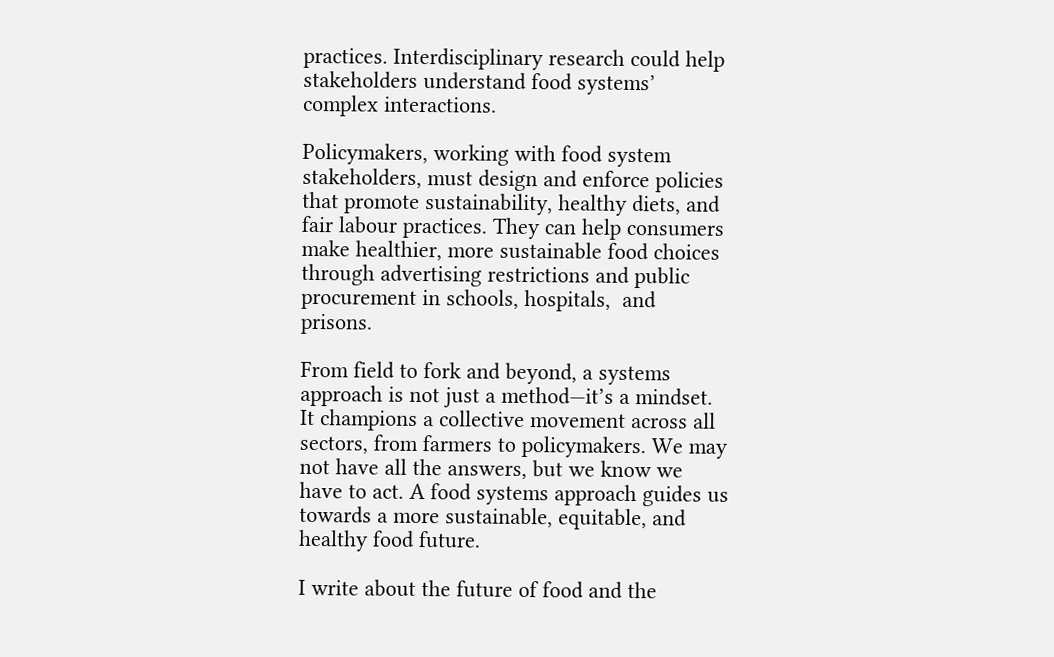practices. Interdisciplinary research could help stakeholders understand food systems’ complex interactions.

Policymakers, working with food system stakeholders, must design and enforce policies that promote sustainability, healthy diets, and fair labour practices. They can help consumers make healthier, more sustainable food choices through advertising restrictions and public procurement in schools, hospitals,  and prisons.

From field to fork and beyond, a systems approach is not just a method—it’s a mindset. It champions a collective movement across all sectors, from farmers to policymakers. We may not have all the answers, but we know we have to act. A food systems approach guides us towards a more sustainable, equitable, and healthy food future.

I write about the future of food and the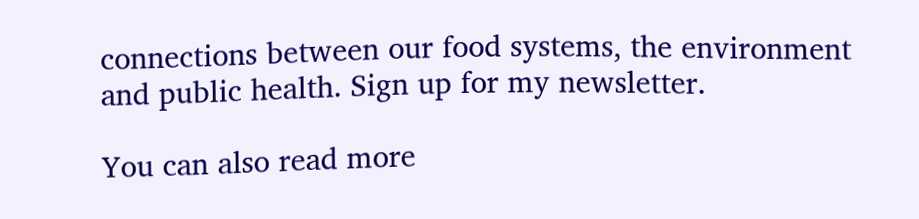connections between our food systems, the environment and public health. Sign up for my newsletter.

You can also read more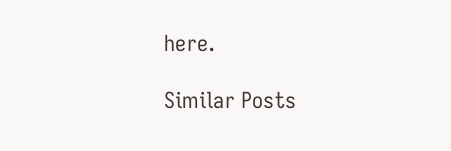here.

Similar Posts